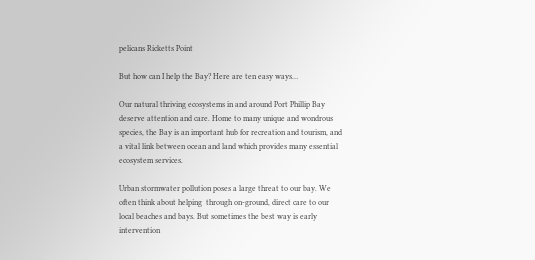pelicans Ricketts Point

But how can I help the Bay? Here are ten easy ways…

Our natural thriving ecosystems in and around Port Phillip Bay deserve attention and care. Home to many unique and wondrous species, the Bay is an important hub for recreation and tourism, and a vital link between ocean and land which provides many essential ecosystem services.

Urban stormwater pollution poses a large threat to our bay. We often think about helping  through on-ground, direct care to our local beaches and bays. But sometimes the best way is early intervention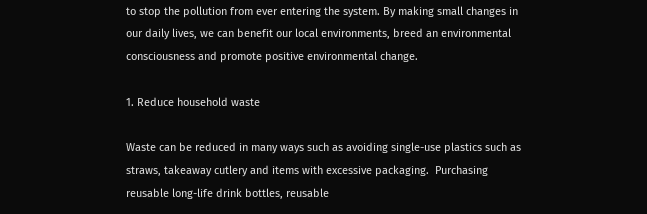to stop the pollution from ever entering the system. By making small changes in our daily lives, we can benefit our local environments, breed an environmental consciousness and promote positive environmental change.

1. Reduce household waste

Waste can be reduced in many ways such as avoiding single-use plastics such as straws, takeaway cutlery and items with excessive packaging.  Purchasing reusable long-life drink bottles, reusable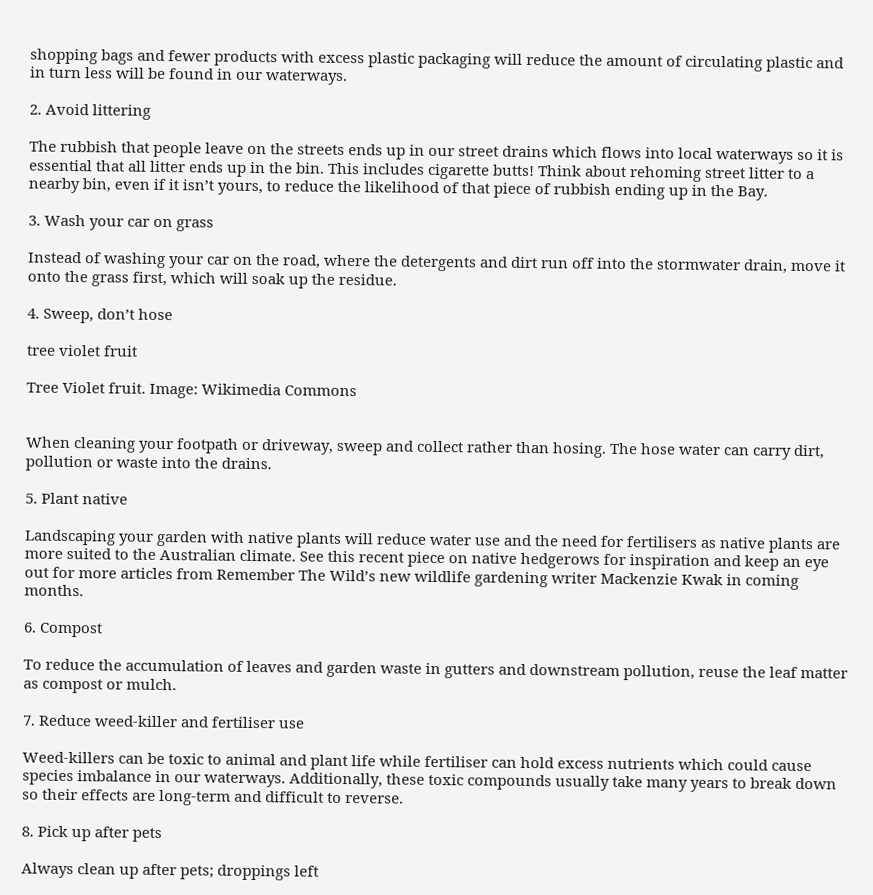shopping bags and fewer products with excess plastic packaging will reduce the amount of circulating plastic and in turn less will be found in our waterways.

2. Avoid littering

The rubbish that people leave on the streets ends up in our street drains which flows into local waterways so it is essential that all litter ends up in the bin. This includes cigarette butts! Think about rehoming street litter to a nearby bin, even if it isn’t yours, to reduce the likelihood of that piece of rubbish ending up in the Bay.

3. Wash your car on grass

Instead of washing your car on the road, where the detergents and dirt run off into the stormwater drain, move it onto the grass first, which will soak up the residue.

4. Sweep, don’t hose

tree violet fruit

Tree Violet fruit. Image: Wikimedia Commons


When cleaning your footpath or driveway, sweep and collect rather than hosing. The hose water can carry dirt, pollution or waste into the drains.

5. Plant native

Landscaping your garden with native plants will reduce water use and the need for fertilisers as native plants are more suited to the Australian climate. See this recent piece on native hedgerows for inspiration and keep an eye out for more articles from Remember The Wild’s new wildlife gardening writer Mackenzie Kwak in coming months.

6. Compost

To reduce the accumulation of leaves and garden waste in gutters and downstream pollution, reuse the leaf matter as compost or mulch.

7. Reduce weed-killer and fertiliser use

Weed-killers can be toxic to animal and plant life while fertiliser can hold excess nutrients which could cause species imbalance in our waterways. Additionally, these toxic compounds usually take many years to break down so their effects are long-term and difficult to reverse.

8. Pick up after pets

Always clean up after pets; droppings left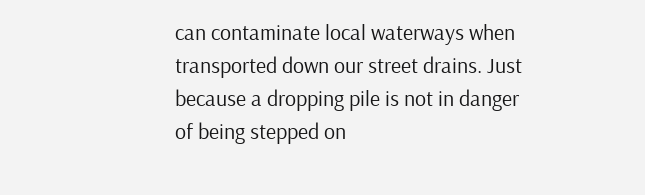can contaminate local waterways when transported down our street drains. Just because a dropping pile is not in danger of being stepped on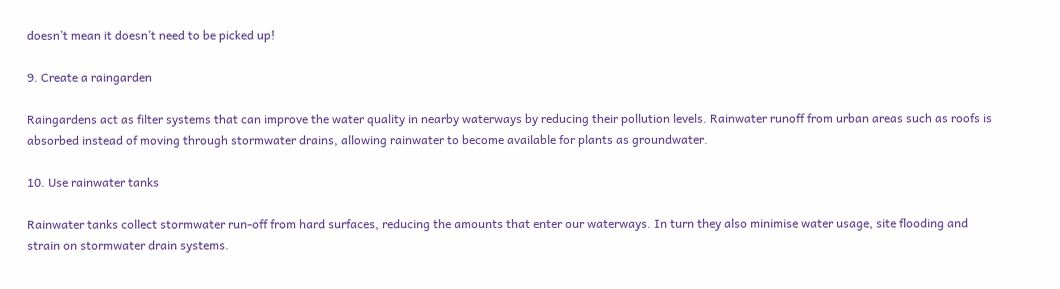doesn’t mean it doesn’t need to be picked up!

9. Create a raingarden

Raingardens act as filter systems that can improve the water quality in nearby waterways by reducing their pollution levels. Rainwater runoff from urban areas such as roofs is absorbed instead of moving through stormwater drains, allowing rainwater to become available for plants as groundwater.

10. Use rainwater tanks

Rainwater tanks collect stormwater run-off from hard surfaces, reducing the amounts that enter our waterways. In turn they also minimise water usage, site flooding and strain on stormwater drain systems.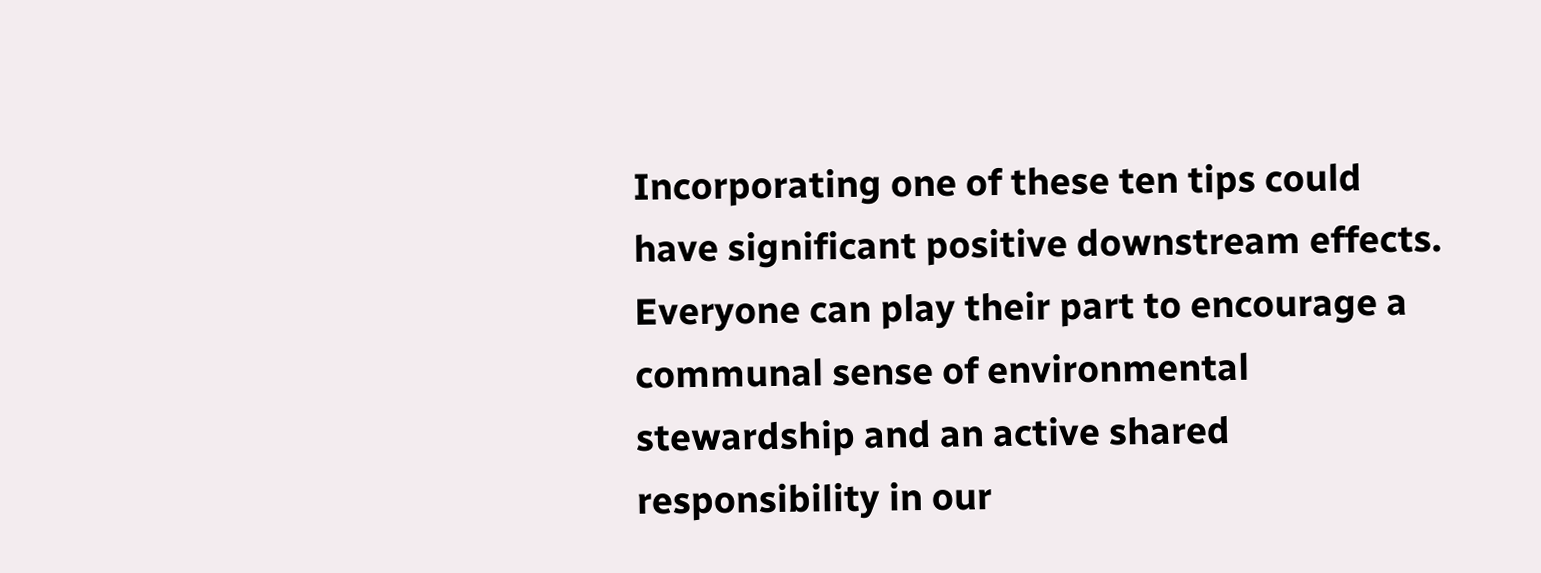Incorporating one of these ten tips could have significant positive downstream effects. Everyone can play their part to encourage a communal sense of environmental stewardship and an active shared responsibility in our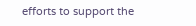efforts to support the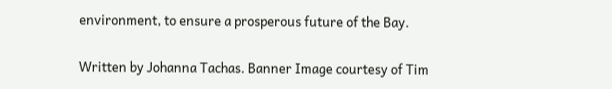environment, to ensure a prosperous future of the Bay.

Written by Johanna Tachas. Banner Image courtesy of Tim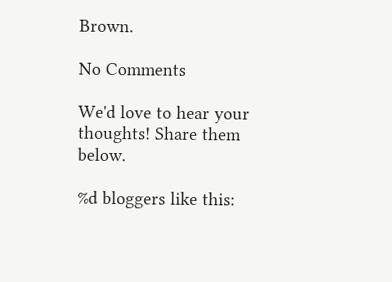Brown.

No Comments

We'd love to hear your thoughts! Share them below.

%d bloggers like this: